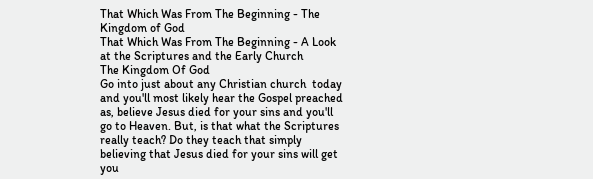That Which Was From The Beginning - The Kingdom of God
That Which Was From The Beginning - A Look at the Scriptures and the Early Church
The Kingdom Of God
Go into just about any Christian church  today and you'll most likely hear the Gospel preached as, believe Jesus died for your sins and you'll go to Heaven. But, is that what the Scriptures really teach? Do they teach that simply believing that Jesus died for your sins will get you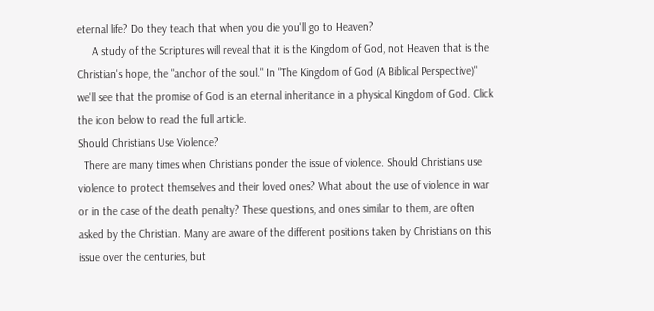eternal life? Do they teach that when you die you'll go to Heaven?
     A study of the Scriptures will reveal that it is the Kingdom of God, not Heaven that is the Christian's hope, the "anchor of the soul." In "The Kingdom of God (A Biblical Perspective)" we'll see that the promise of God is an eternal inheritance in a physical Kingdom of God. Click the icon below to read the full article.
Should Christians Use Violence?
  There are many times when Christians ponder the issue of violence. Should Christians use violence to protect themselves and their loved ones? What about the use of violence in war or in the case of the death penalty? These questions, and ones similar to them, are often asked by the Christian. Many are aware of the different positions taken by Christians on this issue over the centuries, but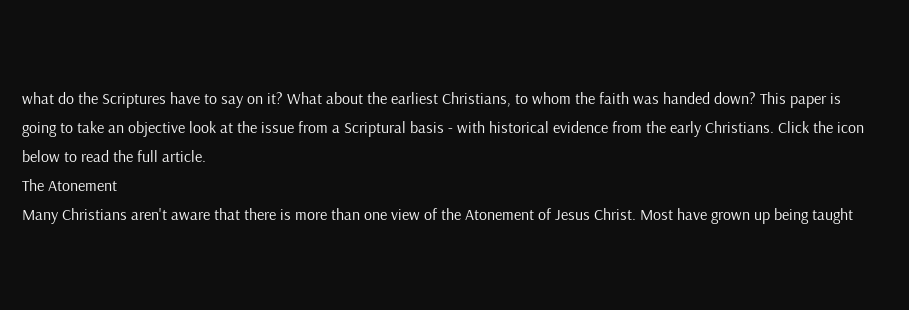what do the Scriptures have to say on it? What about the earliest Christians, to whom the faith was handed down? This paper is going to take an objective look at the issue from a Scriptural basis - with historical evidence from the early Christians. Click the icon below to read the full article.
The Atonement
Many Christians aren't aware that there is more than one view of the Atonement of Jesus Christ. Most have grown up being taught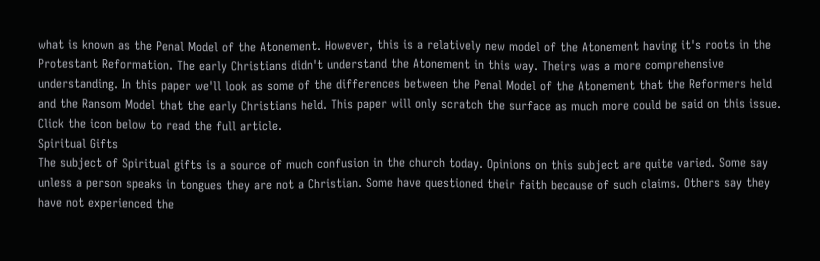what is known as the Penal Model of the Atonement. However, this is a relatively new model of the Atonement having it's roots in the Protestant Reformation. The early Christians didn't understand the Atonement in this way. Theirs was a more comprehensive understanding. In this paper we'll look as some of the differences between the Penal Model of the Atonement that the Reformers held and the Ransom Model that the early Christians held. This paper will only scratch the surface as much more could be said on this issue. Click the icon below to read the full article.
Spiritual Gifts
The subject of Spiritual gifts is a source of much confusion in the church today. Opinions on this subject are quite varied. Some say unless a person speaks in tongues they are not a Christian. Some have questioned their faith because of such claims. Others say they have not experienced the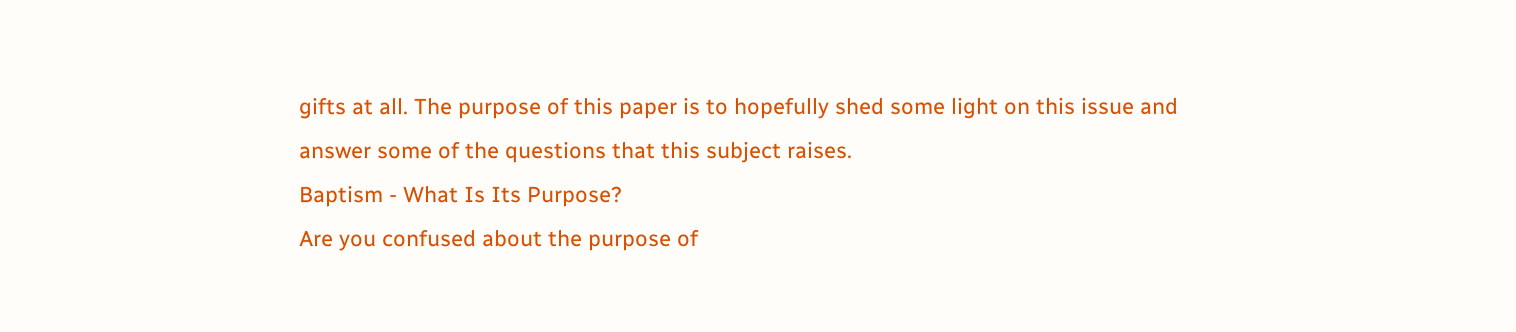gifts at all. The purpose of this paper is to hopefully shed some light on this issue and answer some of the questions that this subject raises.
Baptism - What Is Its Purpose?
Are you confused about the purpose of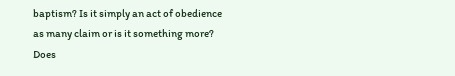baptism? Is it simply an act of obedience as many claim or is it something more? Does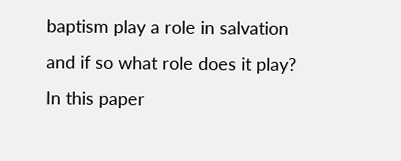baptism play a role in salvation and if so what role does it play? In this paper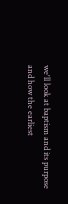we'll look at baptism and its purpose and how the earliest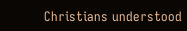Christians understood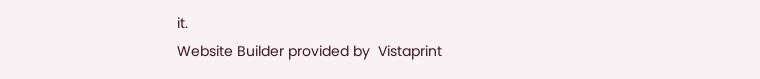it.
Website Builder provided by  Vistaprint